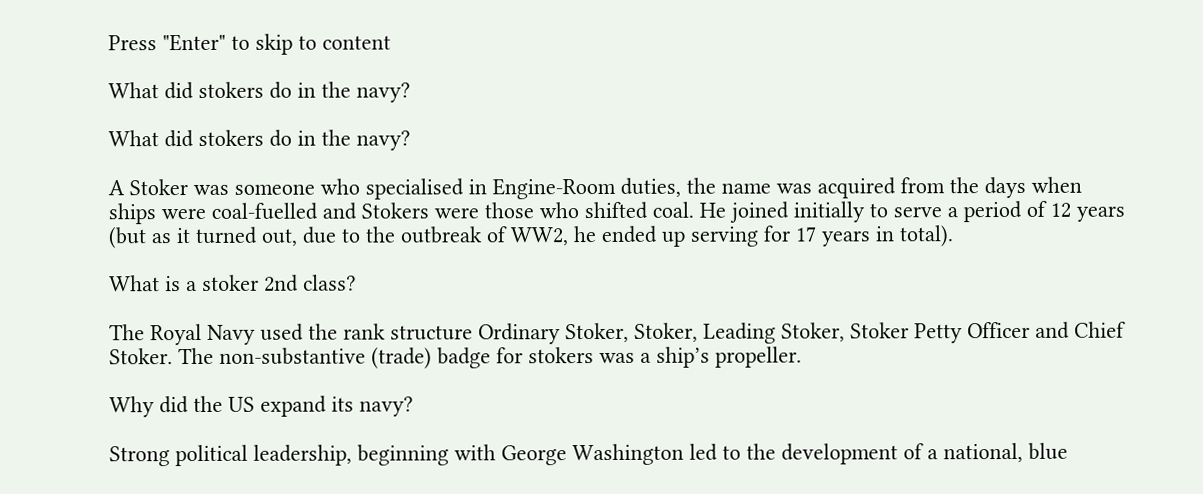Press "Enter" to skip to content

What did stokers do in the navy?

What did stokers do in the navy?

A Stoker was someone who specialised in Engine-Room duties, the name was acquired from the days when ships were coal-fuelled and Stokers were those who shifted coal. He joined initially to serve a period of 12 years (but as it turned out, due to the outbreak of WW2, he ended up serving for 17 years in total).

What is a stoker 2nd class?

The Royal Navy used the rank structure Ordinary Stoker, Stoker, Leading Stoker, Stoker Petty Officer and Chief Stoker. The non-substantive (trade) badge for stokers was a ship’s propeller.

Why did the US expand its navy?

Strong political leadership, beginning with George Washington led to the development of a national, blue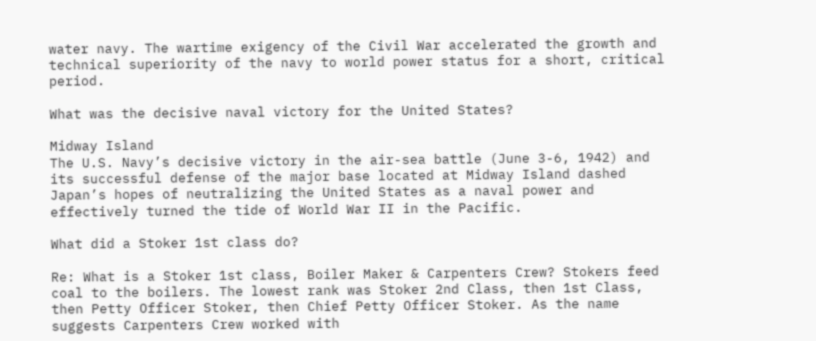water navy. The wartime exigency of the Civil War accelerated the growth and technical superiority of the navy to world power status for a short, critical period.

What was the decisive naval victory for the United States?

Midway Island
The U.S. Navy’s decisive victory in the air-sea battle (June 3-6, 1942) and its successful defense of the major base located at Midway Island dashed Japan’s hopes of neutralizing the United States as a naval power and effectively turned the tide of World War II in the Pacific.

What did a Stoker 1st class do?

Re: What is a Stoker 1st class, Boiler Maker & Carpenters Crew? Stokers feed coal to the boilers. The lowest rank was Stoker 2nd Class, then 1st Class, then Petty Officer Stoker, then Chief Petty Officer Stoker. As the name suggests Carpenters Crew worked with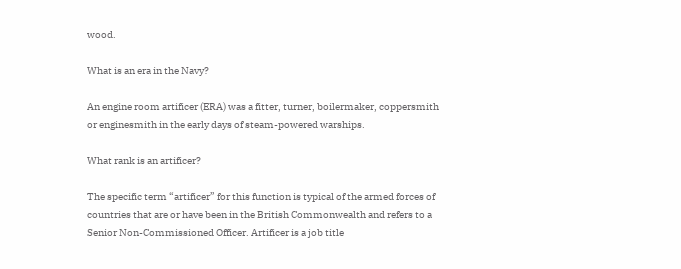wood.

What is an era in the Navy?

An engine room artificer (ERA) was a fitter, turner, boilermaker, coppersmith or enginesmith in the early days of steam-powered warships.

What rank is an artificer?

The specific term “artificer” for this function is typical of the armed forces of countries that are or have been in the British Commonwealth and refers to a Senior Non-Commissioned Officer. Artificer is a job title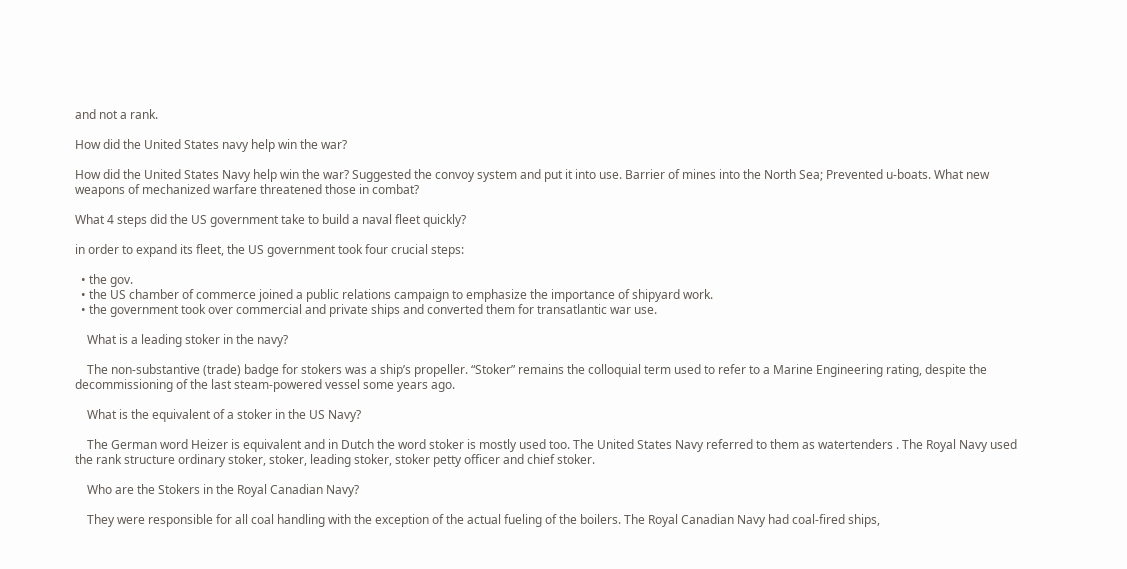and not a rank.

How did the United States navy help win the war?

How did the United States Navy help win the war? Suggested the convoy system and put it into use. Barrier of mines into the North Sea; Prevented u-boats. What new weapons of mechanized warfare threatened those in combat?

What 4 steps did the US government take to build a naval fleet quickly?

in order to expand its fleet, the US government took four crucial steps:

  • the gov.
  • the US chamber of commerce joined a public relations campaign to emphasize the importance of shipyard work.
  • the government took over commercial and private ships and converted them for transatlantic war use.

    What is a leading stoker in the navy?

    The non-substantive (trade) badge for stokers was a ship’s propeller. “Stoker” remains the colloquial term used to refer to a Marine Engineering rating, despite the decommissioning of the last steam-powered vessel some years ago.

    What is the equivalent of a stoker in the US Navy?

    The German word Heizer is equivalent and in Dutch the word stoker is mostly used too. The United States Navy referred to them as watertenders . The Royal Navy used the rank structure ordinary stoker, stoker, leading stoker, stoker petty officer and chief stoker.

    Who are the Stokers in the Royal Canadian Navy?

    They were responsible for all coal handling with the exception of the actual fueling of the boilers. The Royal Canadian Navy had coal-fired ships,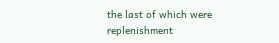the last of which were replenishment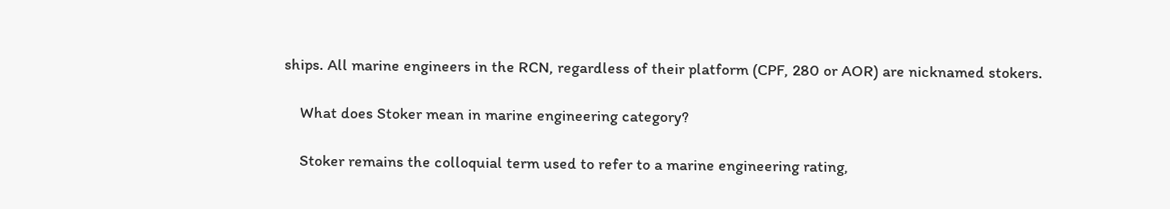ships. All marine engineers in the RCN, regardless of their platform (CPF, 280 or AOR) are nicknamed stokers.

    What does Stoker mean in marine engineering category?

    Stoker remains the colloquial term used to refer to a marine engineering rating,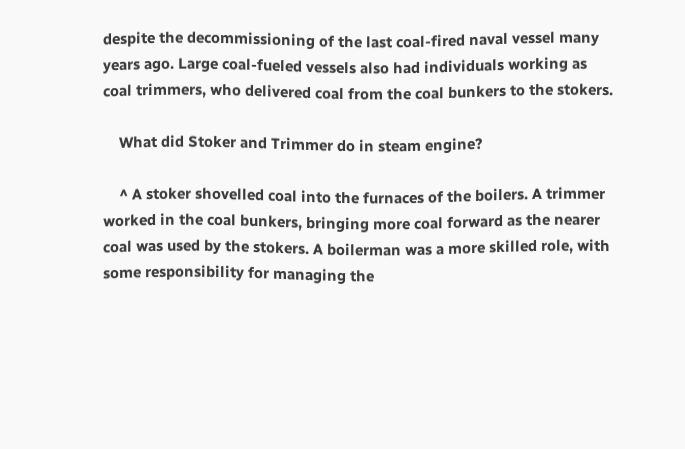despite the decommissioning of the last coal-fired naval vessel many years ago. Large coal-fueled vessels also had individuals working as coal trimmers, who delivered coal from the coal bunkers to the stokers.

    What did Stoker and Trimmer do in steam engine?

    ^ A stoker shovelled coal into the furnaces of the boilers. A trimmer worked in the coal bunkers, bringing more coal forward as the nearer coal was used by the stokers. A boilerman was a more skilled role, with some responsibility for managing the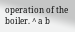operation of the boiler. ^ a b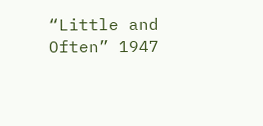“Little and Often” 1947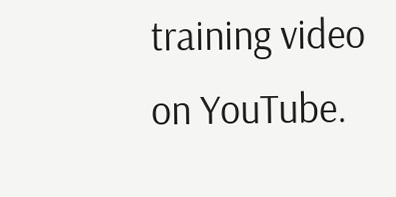training video on YouTube.